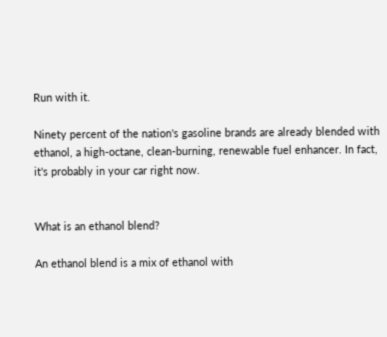Run with it.

Ninety percent of the nation's gasoline brands are already blended with ethanol, a high-octane, clean-burning, renewable fuel enhancer. In fact, it's probably in your car right now.


What is an ethanol blend?

An ethanol blend is a mix of ethanol with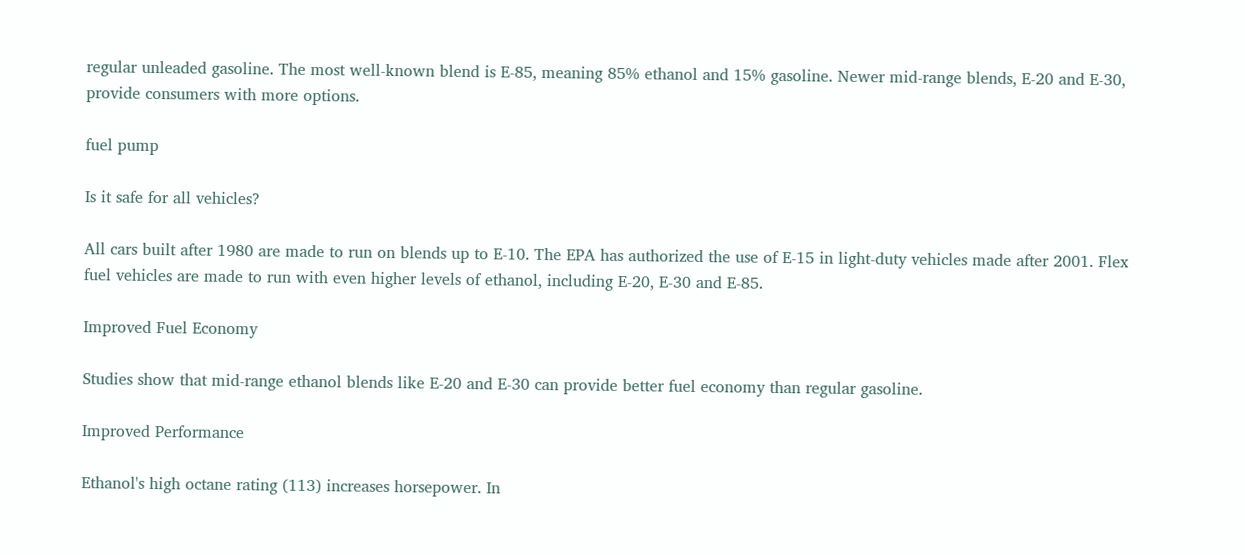regular unleaded gasoline. The most well-known blend is E-85, meaning 85% ethanol and 15% gasoline. Newer mid-range blends, E-20 and E-30, provide consumers with more options.

fuel pump

Is it safe for all vehicles?

All cars built after 1980 are made to run on blends up to E-10. The EPA has authorized the use of E-15 in light-duty vehicles made after 2001. Flex fuel vehicles are made to run with even higher levels of ethanol, including E-20, E-30 and E-85.

Improved Fuel Economy

Studies show that mid-range ethanol blends like E-20 and E-30 can provide better fuel economy than regular gasoline.

Improved Performance

Ethanol's high octane rating (113) increases horsepower. In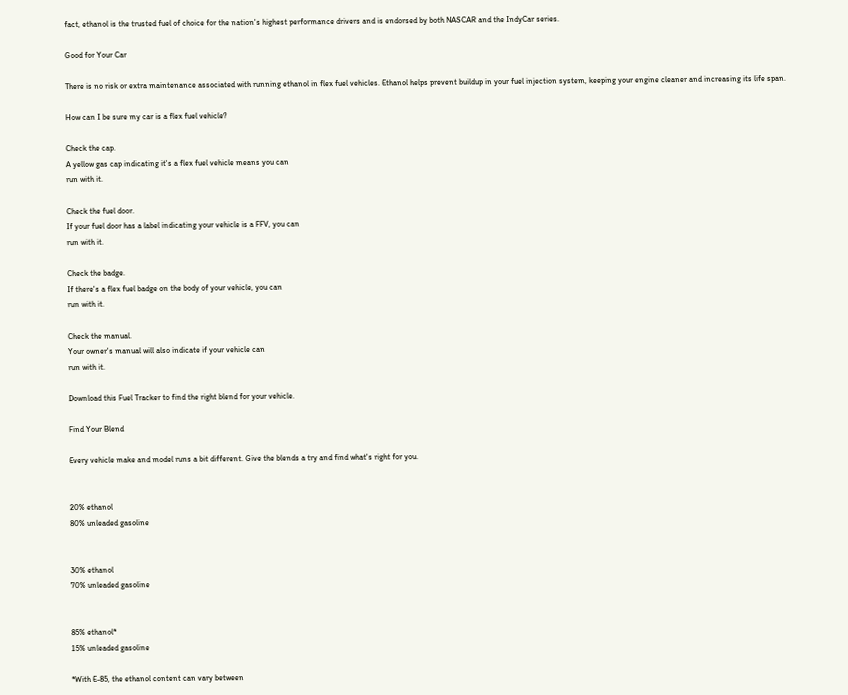fact, ethanol is the trusted fuel of choice for the nation's highest performance drivers and is endorsed by both NASCAR and the IndyCar series.

Good for Your Car

There is no risk or extra maintenance associated with running ethanol in flex fuel vehicles. Ethanol helps prevent buildup in your fuel injection system, keeping your engine cleaner and increasing its life span.

How can I be sure my car is a flex fuel vehicle?

Check the cap.
A yellow gas cap indicating it's a flex fuel vehicle means you can
run with it.

Check the fuel door.
If your fuel door has a label indicating your vehicle is a FFV, you can
run with it.

Check the badge.
If there's a flex fuel badge on the body of your vehicle, you can
run with it.

Check the manual.
Your owner's manual will also indicate if your vehicle can
run with it.

Download this Fuel Tracker to find the right blend for your vehicle.

Find Your Blend

Every vehicle make and model runs a bit different. Give the blends a try and find what's right for you.


20% ethanol
80% unleaded gasoline


30% ethanol
70% unleaded gasoline


85% ethanol*
15% unleaded gasoline

*With E-85, the ethanol content can vary between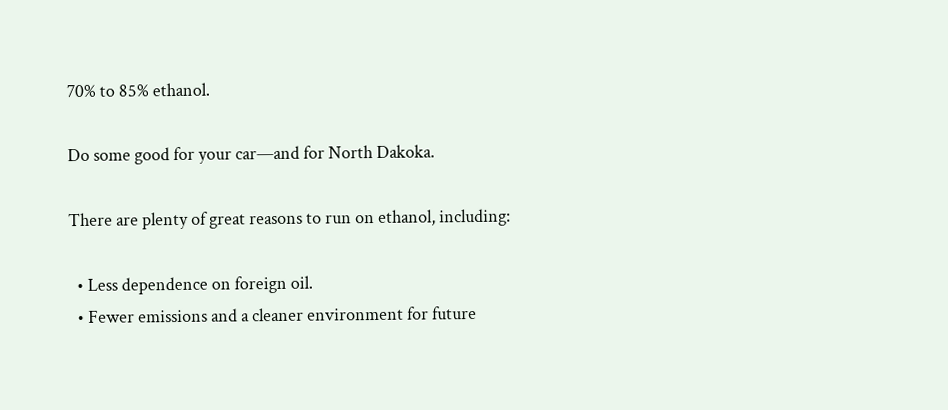70% to 85% ethanol.

Do some good for your car—and for North Dakoka.

There are plenty of great reasons to run on ethanol, including:

  • Less dependence on foreign oil.
  • Fewer emissions and a cleaner environment for future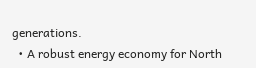generations.
  • A robust energy economy for North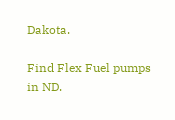Dakota.

Find Flex Fuel pumps in ND.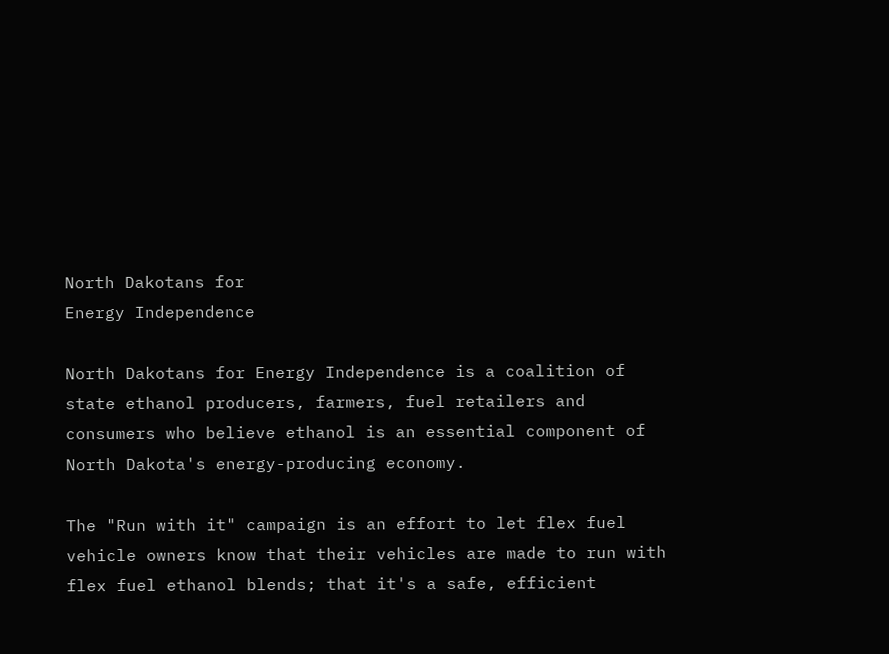North Dakotans for
Energy Independence

North Dakotans for Energy Independence is a coalition of state ethanol producers, farmers, fuel retailers and consumers who believe ethanol is an essential component of North Dakota's energy-producing economy.

The "Run with it" campaign is an effort to let flex fuel vehicle owners know that their vehicles are made to run with flex fuel ethanol blends; that it's a safe, efficient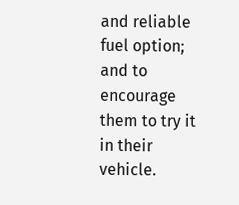and reliable fuel option; and to encourage them to try it in their vehicle.